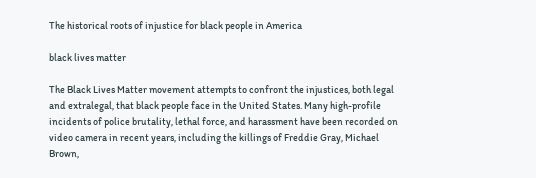The historical roots of injustice for black people in America

black lives matter

The Black Lives Matter movement attempts to confront the injustices, both legal and extralegal, that black people face in the United States. Many high-profile incidents of police brutality, lethal force, and harassment have been recorded on video camera in recent years, including the killings of Freddie Gray, Michael Brown,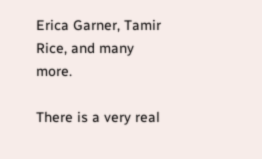Erica Garner, Tamir Rice, and many more.

There is a very real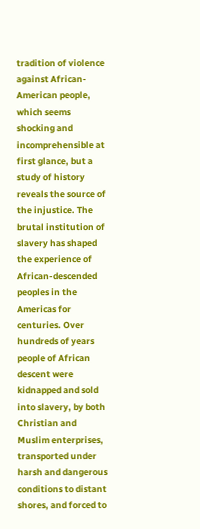tradition of violence against African-American people, which seems shocking and incomprehensible at first glance, but a study of history reveals the source of the injustice. The brutal institution of slavery has shaped the experience of African-descended peoples in the Americas for centuries. Over hundreds of years people of African descent were kidnapped and sold into slavery, by both Christian and Muslim enterprises, transported under harsh and dangerous conditions to distant shores, and forced to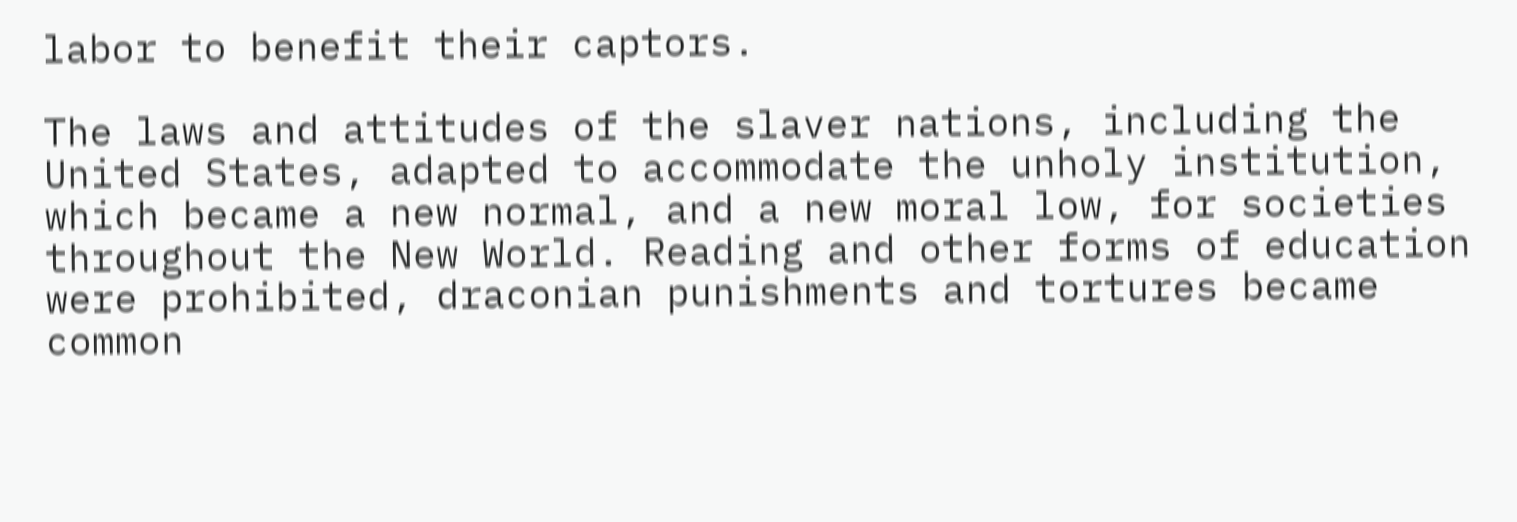labor to benefit their captors.

The laws and attitudes of the slaver nations, including the United States, adapted to accommodate the unholy institution, which became a new normal, and a new moral low, for societies throughout the New World. Reading and other forms of education were prohibited, draconian punishments and tortures became common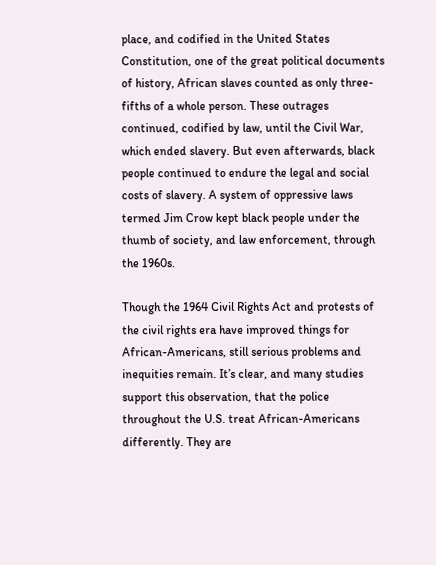place, and codified in the United States Constitution, one of the great political documents of history, African slaves counted as only three-fifths of a whole person. These outrages continued, codified by law, until the Civil War, which ended slavery. But even afterwards, black people continued to endure the legal and social costs of slavery. A system of oppressive laws termed Jim Crow kept black people under the thumb of society, and law enforcement, through the 1960s.

Though the 1964 Civil Rights Act and protests of the civil rights era have improved things for African-Americans, still serious problems and inequities remain. It’s clear, and many studies support this observation, that the police throughout the U.S. treat African-Americans differently. They are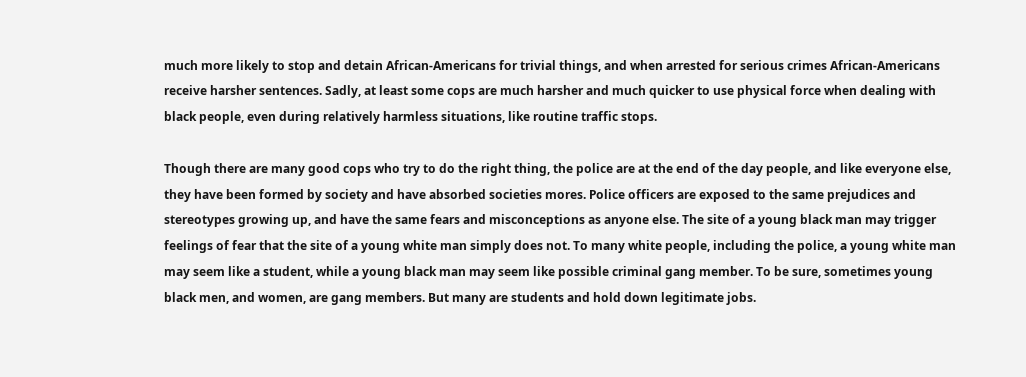much more likely to stop and detain African-Americans for trivial things, and when arrested for serious crimes African-Americans receive harsher sentences. Sadly, at least some cops are much harsher and much quicker to use physical force when dealing with black people, even during relatively harmless situations, like routine traffic stops.

Though there are many good cops who try to do the right thing, the police are at the end of the day people, and like everyone else, they have been formed by society and have absorbed societies mores. Police officers are exposed to the same prejudices and stereotypes growing up, and have the same fears and misconceptions as anyone else. The site of a young black man may trigger feelings of fear that the site of a young white man simply does not. To many white people, including the police, a young white man may seem like a student, while a young black man may seem like possible criminal gang member. To be sure, sometimes young black men, and women, are gang members. But many are students and hold down legitimate jobs.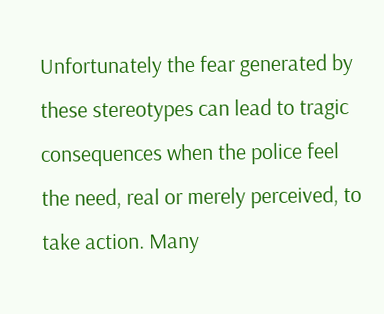Unfortunately the fear generated by these stereotypes can lead to tragic consequences when the police feel the need, real or merely perceived, to take action. Many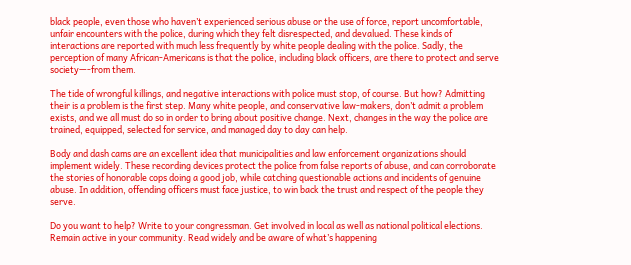black people, even those who haven’t experienced serious abuse or the use of force, report uncomfortable, unfair encounters with the police, during which they felt disrespected, and devalued. These kinds of interactions are reported with much less frequently by white people dealing with the police. Sadly, the perception of many African-Americans is that the police, including black officers, are there to protect and serve society—-from them.

The tide of wrongful killings, and negative interactions with police must stop, of course. But how? Admitting their is a problem is the first step. Many white people, and conservative law-makers, don’t admit a problem exists, and we all must do so in order to bring about positive change. Next, changes in the way the police are trained, equipped, selected for service, and managed day to day can help.

Body and dash cams are an excellent idea that municipalities and law enforcement organizations should implement widely. These recording devices protect the police from false reports of abuse, and can corroborate the stories of honorable cops doing a good job, while catching questionable actions and incidents of genuine abuse. In addition, offending officers must face justice, to win back the trust and respect of the people they serve.

Do you want to help? Write to your congressman. Get involved in local as well as national political elections. Remain active in your community. Read widely and be aware of what’s happening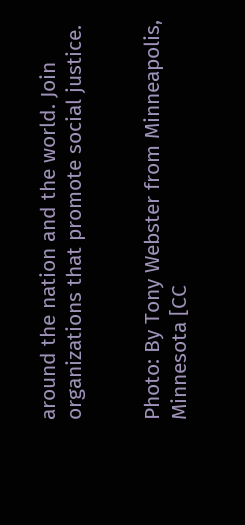around the nation and the world. Join organizations that promote social justice.


Photo: By Tony Webster from Minneapolis, Minnesota [CC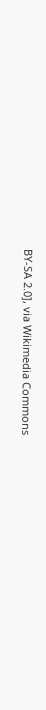BY-SA 2.0], via Wikimedia Commons